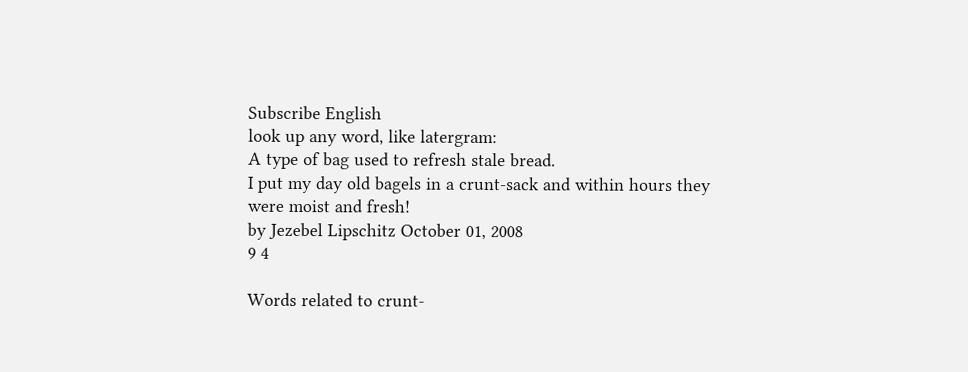Subscribe English
look up any word, like latergram:
A type of bag used to refresh stale bread.
I put my day old bagels in a crunt-sack and within hours they were moist and fresh!
by Jezebel Lipschitz October 01, 2008
9 4

Words related to crunt-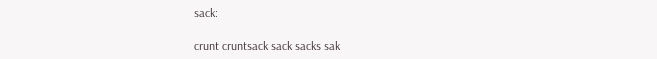sack:

crunt cruntsack sack sacks sak